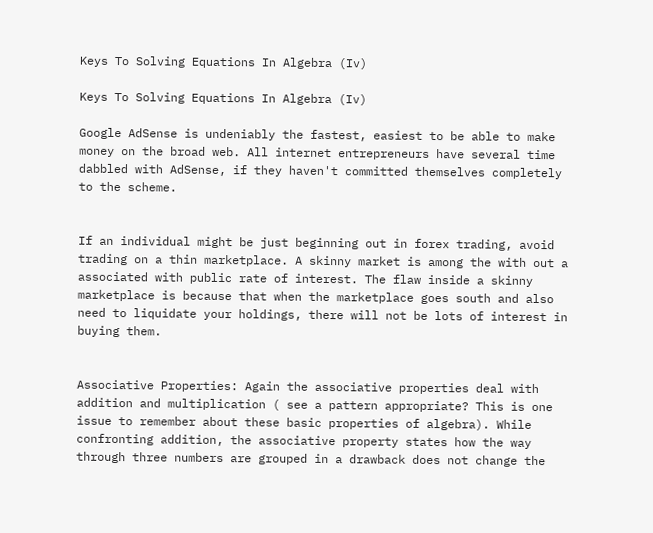Keys To Solving Equations In Algebra (Iv)

Keys To Solving Equations In Algebra (Iv)

Google AdSense is undeniably the fastest, easiest to be able to make money on the broad web. All internet entrepreneurs have several time dabbled with AdSense, if they haven't committed themselves completely to the scheme.


If an individual might be just beginning out in forex trading, avoid trading on a thin marketplace. A skinny market is among the with out a associated with public rate of interest. The flaw inside a skinny marketplace is because that when the marketplace goes south and also need to liquidate your holdings, there will not be lots of interest in buying them.


Associative Properties: Again the associative properties deal with addition and multiplication ( see a pattern appropriate? This is one issue to remember about these basic properties of algebra). While confronting addition, the associative property states how the way through three numbers are grouped in a drawback does not change the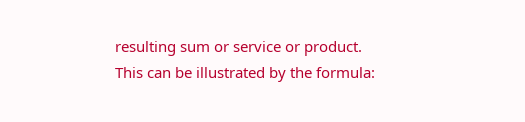resulting sum or service or product. This can be illustrated by the formula: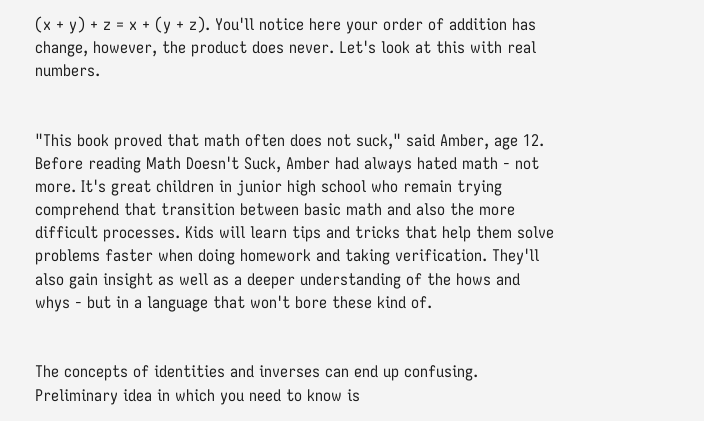(x + y) + z = x + (y + z). You'll notice here your order of addition has change, however, the product does never. Let's look at this with real numbers.


"This book proved that math often does not suck," said Amber, age 12. Before reading Math Doesn't Suck, Amber had always hated math - not more. It's great children in junior high school who remain trying comprehend that transition between basic math and also the more difficult processes. Kids will learn tips and tricks that help them solve problems faster when doing homework and taking verification. They'll also gain insight as well as a deeper understanding of the hows and whys - but in a language that won't bore these kind of.


The concepts of identities and inverses can end up confusing. Preliminary idea in which you need to know is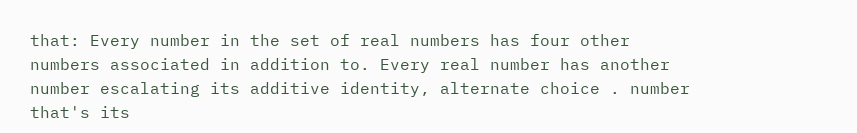that: Every number in the set of real numbers has four other numbers associated in addition to. Every real number has another number escalating its additive identity, alternate choice . number that's its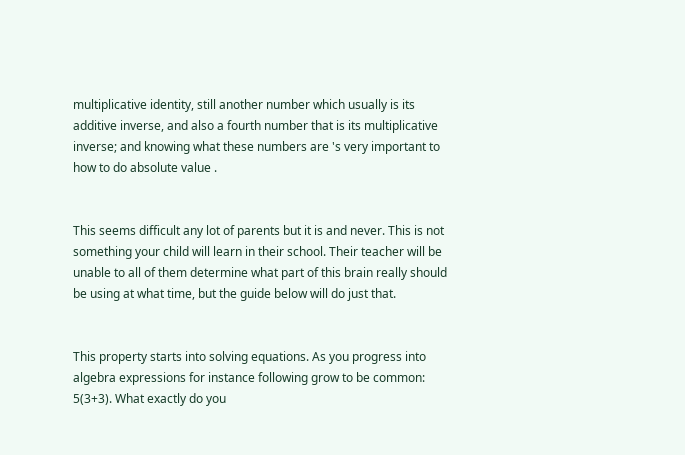multiplicative identity, still another number which usually is its additive inverse, and also a fourth number that is its multiplicative inverse; and knowing what these numbers are 's very important to how to do absolute value .


This seems difficult any lot of parents but it is and never. This is not something your child will learn in their school. Their teacher will be unable to all of them determine what part of this brain really should be using at what time, but the guide below will do just that.


This property starts into solving equations. As you progress into algebra expressions for instance following grow to be common: 5(3+3). What exactly do you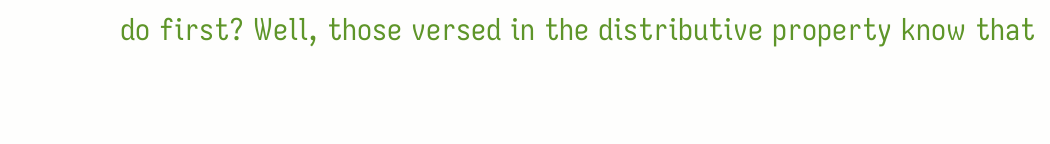do first? Well, those versed in the distributive property know that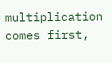multiplication comes first,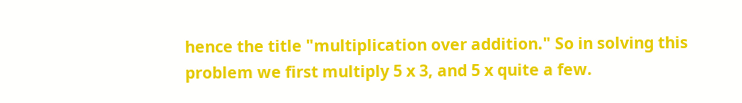hence the title "multiplication over addition." So in solving this problem we first multiply 5 x 3, and 5 x quite a few.